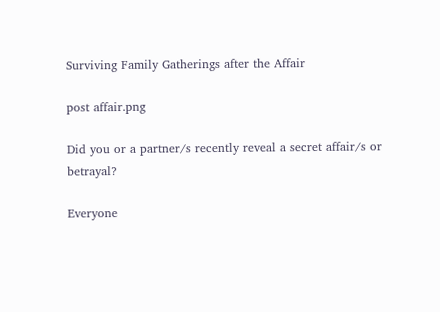Surviving Family Gatherings after the Affair

post affair.png

Did you or a partner/s recently reveal a secret affair/s or betrayal?

Everyone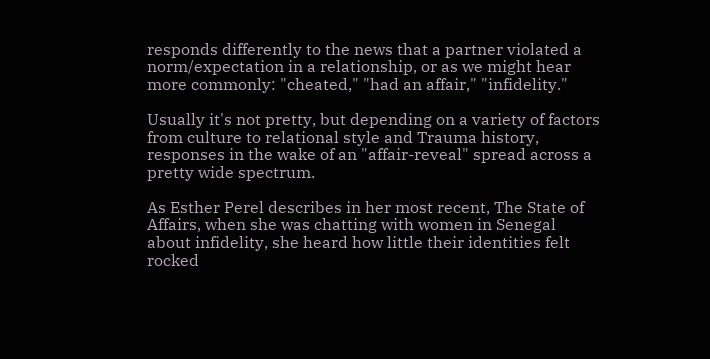responds differently to the news that a partner violated a norm/expectation in a relationship, or as we might hear more commonly: "cheated," "had an affair," "infidelity."

Usually it's not pretty, but depending on a variety of factors from culture to relational style and Trauma history, responses in the wake of an "affair-reveal" spread across a pretty wide spectrum.

As Esther Perel describes in her most recent, The State of Affairs, when she was chatting with women in Senegal about infidelity, she heard how little their identities felt rocked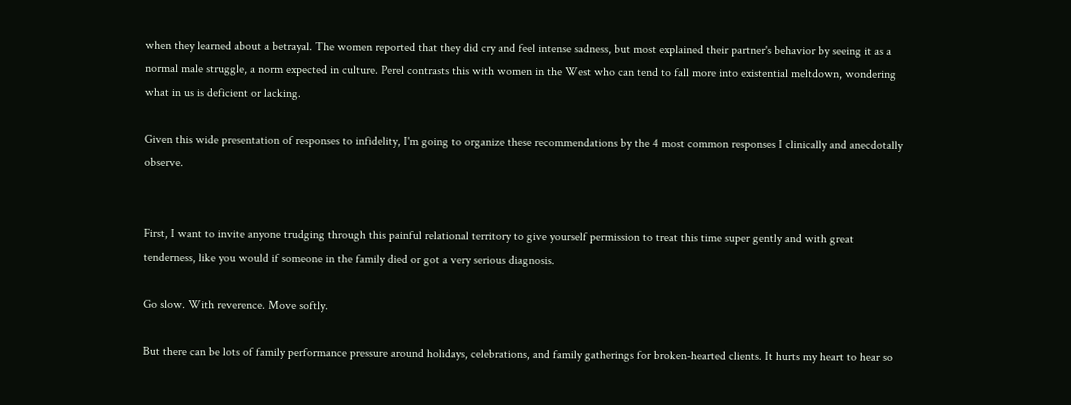when they learned about a betrayal. The women reported that they did cry and feel intense sadness, but most explained their partner's behavior by seeing it as a normal male struggle, a norm expected in culture. Perel contrasts this with women in the West who can tend to fall more into existential meltdown, wondering what in us is deficient or lacking.

Given this wide presentation of responses to infidelity, I'm going to organize these recommendations by the 4 most common responses I clinically and anecdotally observe.


First, I want to invite anyone trudging through this painful relational territory to give yourself permission to treat this time super gently and with great tenderness, like you would if someone in the family died or got a very serious diagnosis.

Go slow. With reverence. Move softly.

But there can be lots of family performance pressure around holidays, celebrations, and family gatherings for broken-hearted clients. It hurts my heart to hear so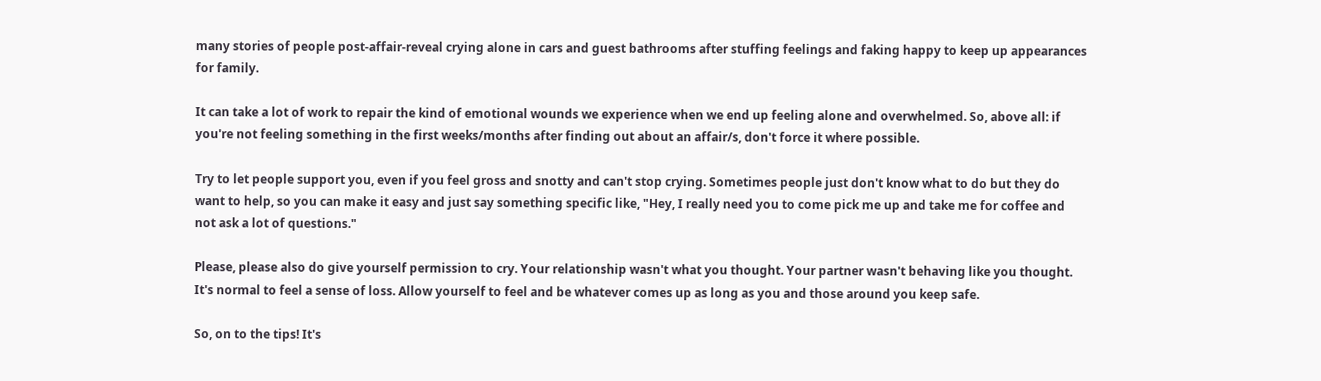many stories of people post-affair-reveal crying alone in cars and guest bathrooms after stuffing feelings and faking happy to keep up appearances for family.

It can take a lot of work to repair the kind of emotional wounds we experience when we end up feeling alone and overwhelmed. So, above all: if you're not feeling something in the first weeks/months after finding out about an affair/s, don't force it where possible.

Try to let people support you, even if you feel gross and snotty and can't stop crying. Sometimes people just don't know what to do but they do want to help, so you can make it easy and just say something specific like, "Hey, I really need you to come pick me up and take me for coffee and not ask a lot of questions."

Please, please also do give yourself permission to cry. Your relationship wasn't what you thought. Your partner wasn't behaving like you thought. It's normal to feel a sense of loss. Allow yourself to feel and be whatever comes up as long as you and those around you keep safe.

So, on to the tips! It's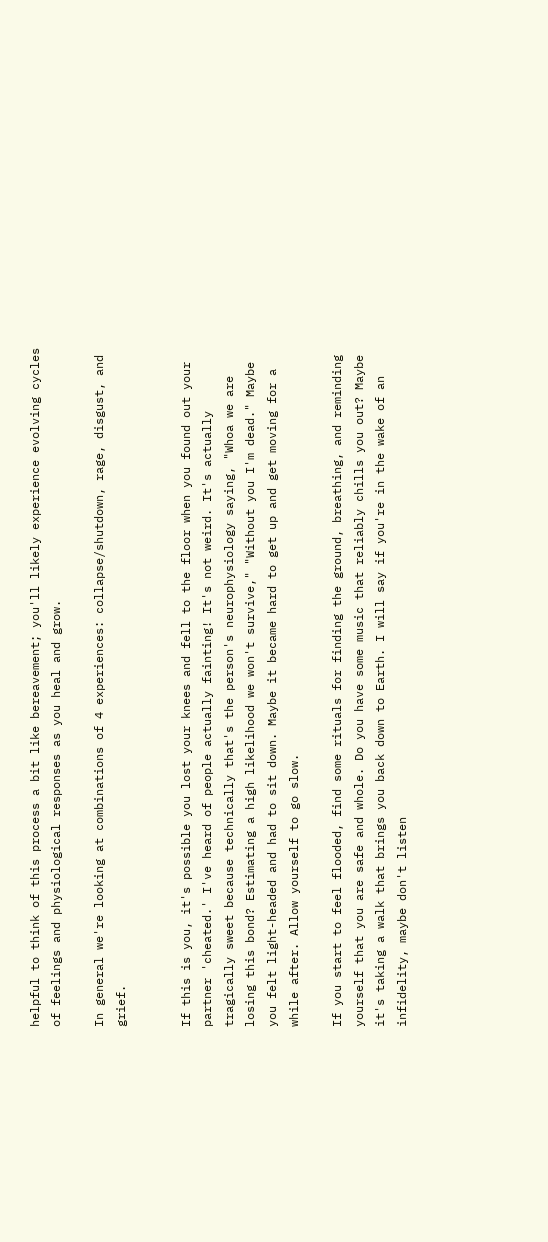helpful to think of this process a bit like bereavement; you'll likely experience evolving cycles of feelings and physiological responses as you heal and grow.

In general we're looking at combinations of 4 experiences: collapse/shutdown, rage, disgust, and grief.


If this is you, it's possible you lost your knees and fell to the floor when you found out your partner 'cheated.' I've heard of people actually fainting! It's not weird. It's actually tragically sweet because technically that's the person's neurophysiology saying, "Whoa we are losing this bond? Estimating a high likelihood we won't survive," "Without you I'm dead." Maybe you felt light-headed and had to sit down. Maybe it became hard to get up and get moving for a while after. Allow yourself to go slow.

If you start to feel flooded, find some rituals for finding the ground, breathing, and reminding yourself that you are safe and whole. Do you have some music that reliably chills you out? Maybe it's taking a walk that brings you back down to Earth. I will say if you're in the wake of an infidelity, maybe don't listen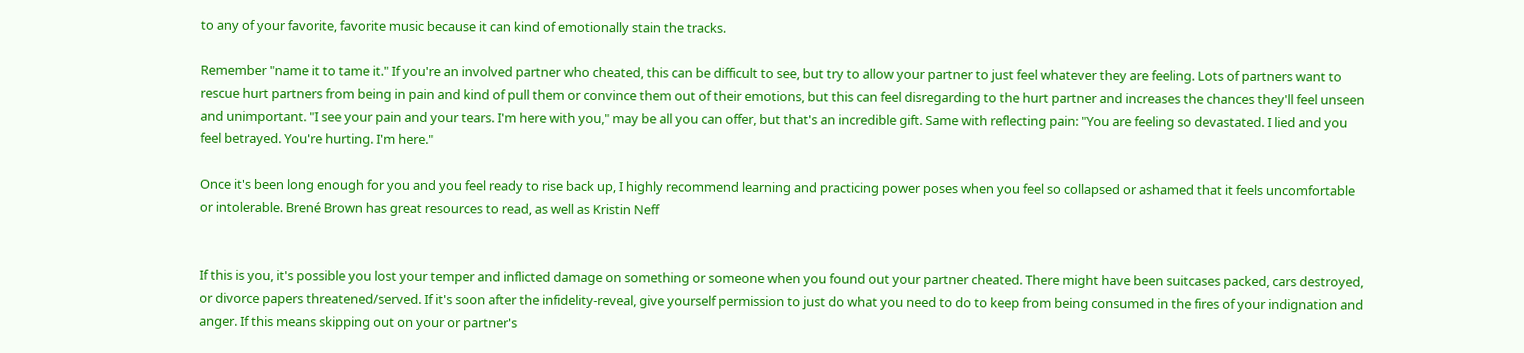to any of your favorite, favorite music because it can kind of emotionally stain the tracks.

Remember "name it to tame it." If you're an involved partner who cheated, this can be difficult to see, but try to allow your partner to just feel whatever they are feeling. Lots of partners want to rescue hurt partners from being in pain and kind of pull them or convince them out of their emotions, but this can feel disregarding to the hurt partner and increases the chances they'll feel unseen and unimportant. "I see your pain and your tears. I'm here with you," may be all you can offer, but that's an incredible gift. Same with reflecting pain: "You are feeling so devastated. I lied and you feel betrayed. You're hurting. I'm here."

Once it's been long enough for you and you feel ready to rise back up, I highly recommend learning and practicing power poses when you feel so collapsed or ashamed that it feels uncomfortable or intolerable. Brené Brown has great resources to read, as well as Kristin Neff


If this is you, it's possible you lost your temper and inflicted damage on something or someone when you found out your partner cheated. There might have been suitcases packed, cars destroyed, or divorce papers threatened/served. If it's soon after the infidelity-reveal, give yourself permission to just do what you need to do to keep from being consumed in the fires of your indignation and anger. If this means skipping out on your or partner's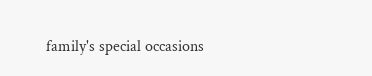family's special occasions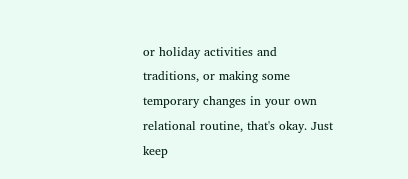or holiday activities and traditions, or making some temporary changes in your own relational routine, that's okay. Just keep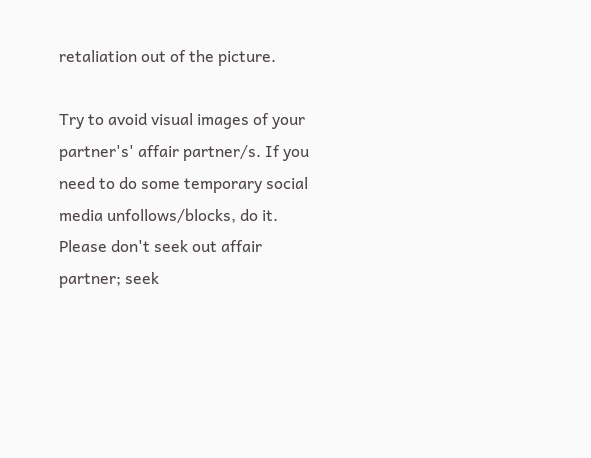retaliation out of the picture.

Try to avoid visual images of your partner's' affair partner/s. If you need to do some temporary social media unfollows/blocks, do it. Please don't seek out affair partner; seek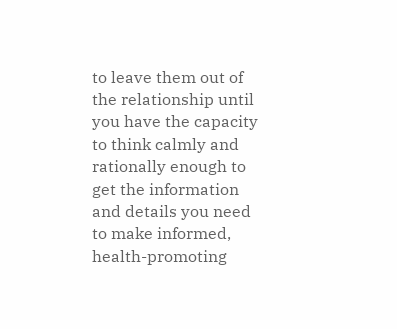to leave them out of the relationship until you have the capacity to think calmly and rationally enough to get the information and details you need to make informed, health-promoting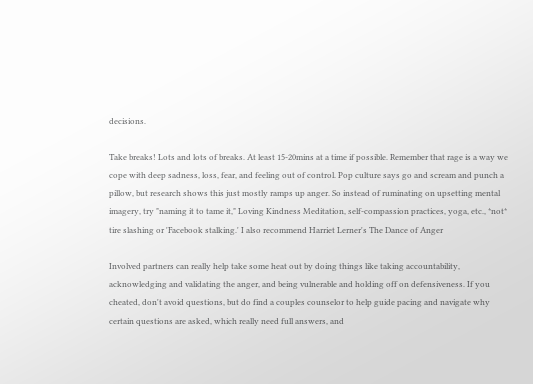decisions.

Take breaks! Lots and lots of breaks. At least 15-20mins at a time if possible. Remember that rage is a way we cope with deep sadness, loss, fear, and feeling out of control. Pop culture says go and scream and punch a pillow, but research shows this just mostly ramps up anger. So instead of ruminating on upsetting mental imagery, try "naming it to tame it," Loving Kindness Meditation, self-compassion practices, yoga, etc., *not* tire slashing or 'Facebook stalking.' I also recommend Harriet Lerner's The Dance of Anger

Involved partners can really help take some heat out by doing things like taking accountability, acknowledging and validating the anger, and being vulnerable and holding off on defensiveness. If you cheated, don't avoid questions, but do find a couples counselor to help guide pacing and navigate why certain questions are asked, which really need full answers, and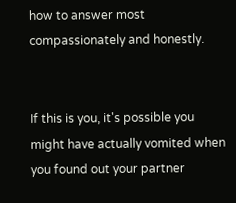how to answer most compassionately and honestly.


If this is you, it's possible you might have actually vomited when you found out your partner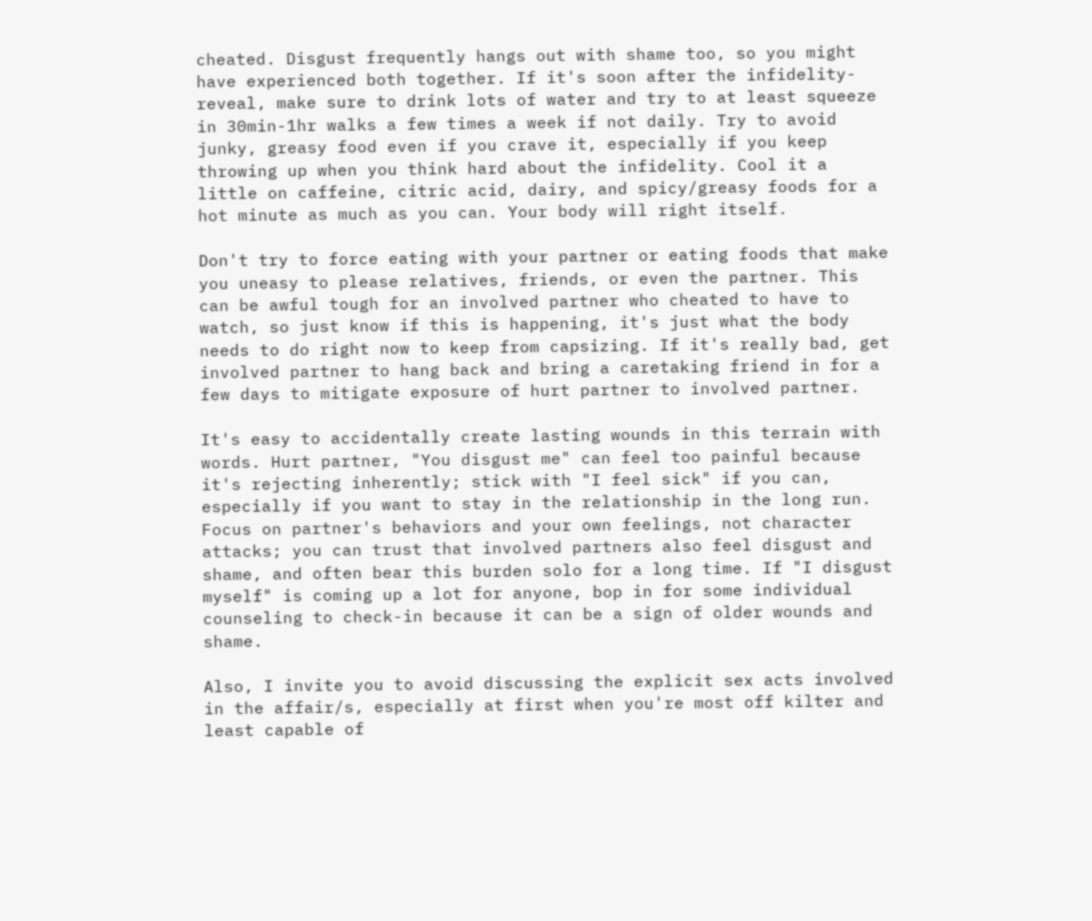cheated. Disgust frequently hangs out with shame too, so you might have experienced both together. If it's soon after the infidelity-reveal, make sure to drink lots of water and try to at least squeeze in 30min-1hr walks a few times a week if not daily. Try to avoid junky, greasy food even if you crave it, especially if you keep throwing up when you think hard about the infidelity. Cool it a little on caffeine, citric acid, dairy, and spicy/greasy foods for a hot minute as much as you can. Your body will right itself.

Don't try to force eating with your partner or eating foods that make you uneasy to please relatives, friends, or even the partner. This can be awful tough for an involved partner who cheated to have to watch, so just know if this is happening, it's just what the body needs to do right now to keep from capsizing. If it's really bad, get involved partner to hang back and bring a caretaking friend in for a few days to mitigate exposure of hurt partner to involved partner.

It's easy to accidentally create lasting wounds in this terrain with words. Hurt partner, "You disgust me" can feel too painful because it's rejecting inherently; stick with "I feel sick" if you can, especially if you want to stay in the relationship in the long run. Focus on partner's behaviors and your own feelings, not character attacks; you can trust that involved partners also feel disgust and shame, and often bear this burden solo for a long time. If "I disgust myself" is coming up a lot for anyone, bop in for some individual counseling to check-in because it can be a sign of older wounds and shame.

Also, I invite you to avoid discussing the explicit sex acts involved in the affair/s, especially at first when you're most off kilter and least capable of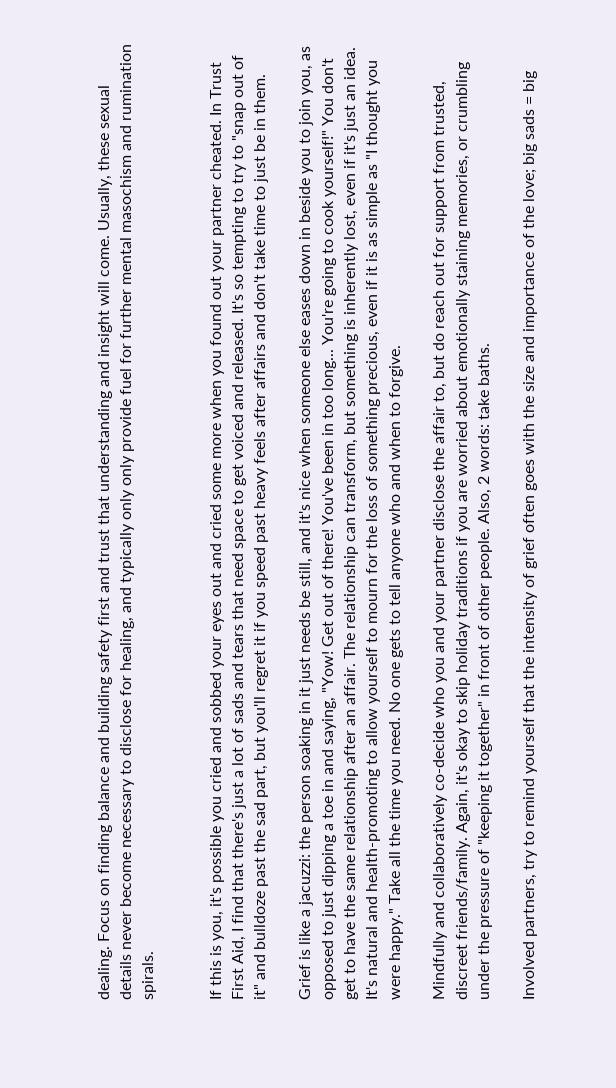dealing. Focus on finding balance and building safety first and trust that understanding and insight will come. Usually, these sexual details never become necessary to disclose for healing, and typically only only provide fuel for further mental masochism and rumination spirals.


If this is you, it's possible you cried and sobbed your eyes out and cried some more when you found out your partner cheated. In Trust First Aid, I find that there's just a lot of sads and tears that need space to get voiced and released. It's so tempting to try to "snap out of it" and bulldoze past the sad part, but you'll regret it if you speed past heavy feels after affairs and don't take time to just be in them.

Grief is like a jacuzzi: the person soaking in it just needs be still, and it's nice when someone else eases down in beside you to join you, as opposed to just dipping a toe in and saying, "Yow! Get out of there! You've been in too long... You're going to cook yourself!" You don't get to have the same relationship after an affair. The relationship can transform, but something is inherently lost, even if it's just an idea. It's natural and health-promoting to allow yourself to mourn for the loss of something precious, even if it is as simple as "I thought you were happy." Take all the time you need. No one gets to tell anyone who and when to forgive.

Mindfully and collaboratively co-decide who you and your partner disclose the affair to, but do reach out for support from trusted, discreet friends/family. Again, it's okay to skip holiday traditions if you are worried about emotionally staining memories, or crumbling under the pressure of "keeping it together" in front of other people. Also, 2 words: take baths.

Involved partners, try to remind yourself that the intensity of grief often goes with the size and importance of the love; big sads = big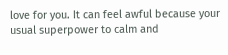love for you. It can feel awful because your usual superpower to calm and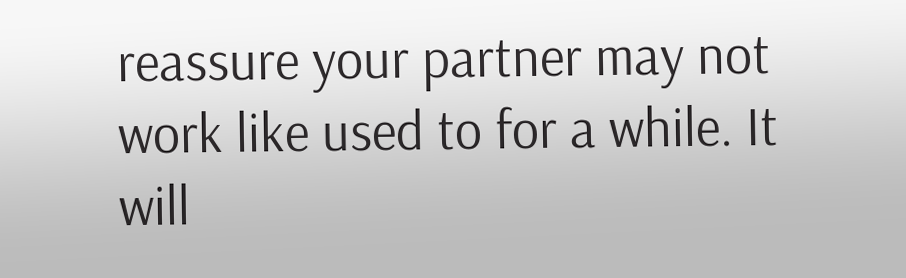reassure your partner may not work like used to for a while. It will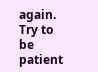again. Try to be patient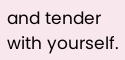and tender with yourself.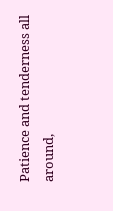Patience and tenderness all around,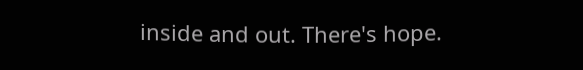inside and out. There's hope.